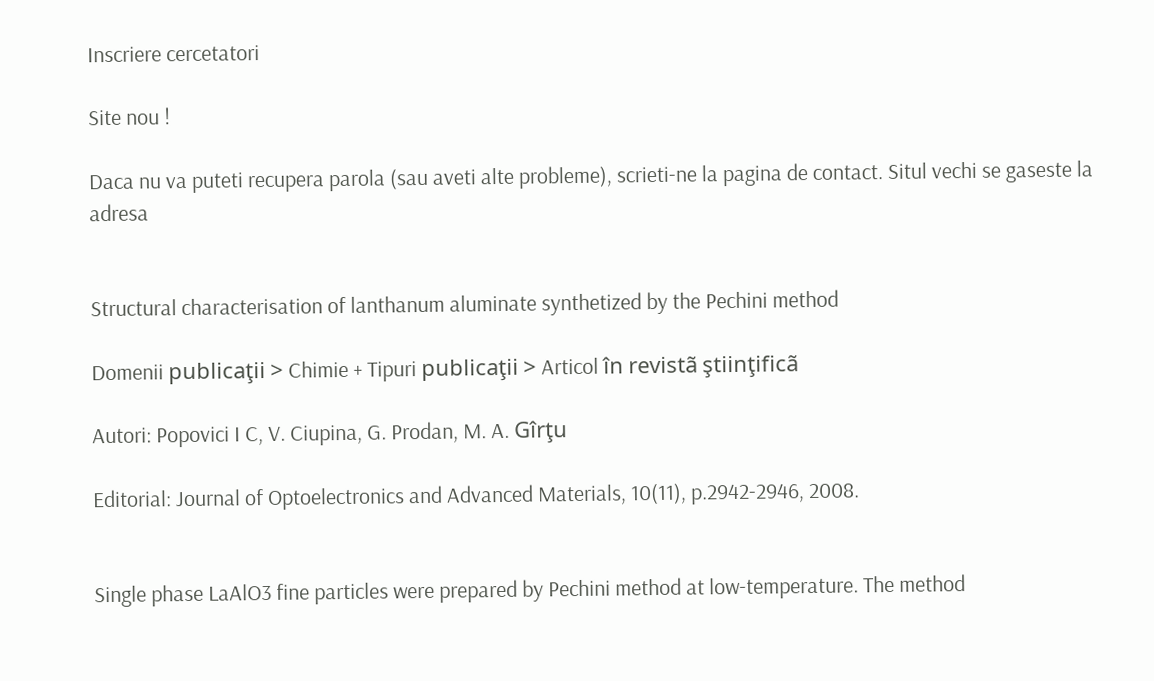Inscriere cercetatori

Site nou !

Daca nu va puteti recupera parola (sau aveti alte probleme), scrieti-ne la pagina de contact. Situl vechi se gaseste la adresa


Structural characterisation of lanthanum aluminate synthetized by the Pechini method

Domenii publicaţii > Chimie + Tipuri publicaţii > Articol în revistã ştiinţificã

Autori: Popovici I C, V. Ciupina, G. Prodan, M. A. Gîrţu

Editorial: Journal of Optoelectronics and Advanced Materials, 10(11), p.2942-2946, 2008.


Single phase LaAlO3 fine particles were prepared by Pechini method at low-temperature. The method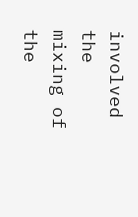involved the mixing of the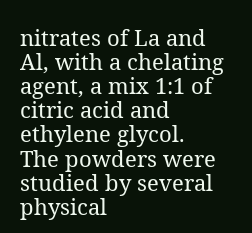nitrates of La and Al, with a chelating agent, a mix 1:1 of citric acid and ethylene glycol. The powders were studied by several physical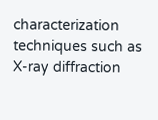characterization techniques such as X-ray diffraction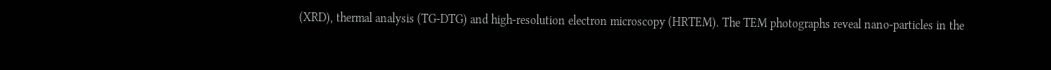(XRD), thermal analysis (TG-DTG) and high-resolution electron microscopy (HRTEM). The TEM photographs reveal nano-particles in the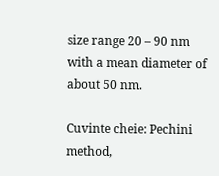size range 20 – 90 nm with a mean diameter of about 50 nm.

Cuvinte cheie: Pechini method,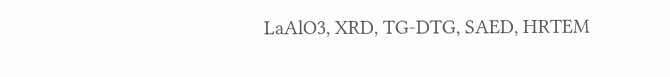LaAlO3, XRD, TG-DTG, SAED, HRTEM